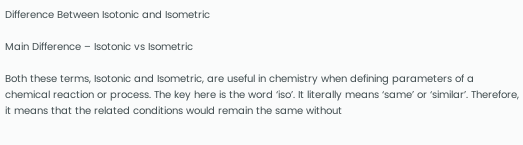Difference Between Isotonic and Isometric

Main Difference – Isotonic vs Isometric

Both these terms, Isotonic and Isometric, are useful in chemistry when defining parameters of a chemical reaction or process. The key here is the word ‘iso’. It literally means ‘same’ or ‘similar’. Therefore, it means that the related conditions would remain the same without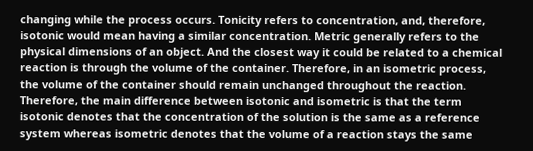changing while the process occurs. Tonicity refers to concentration, and, therefore, isotonic would mean having a similar concentration. Metric generally refers to the physical dimensions of an object. And the closest way it could be related to a chemical reaction is through the volume of the container. Therefore, in an isometric process, the volume of the container should remain unchanged throughout the reaction. Therefore, the main difference between isotonic and isometric is that the term isotonic denotes that the concentration of the solution is the same as a reference system whereas isometric denotes that the volume of a reaction stays the same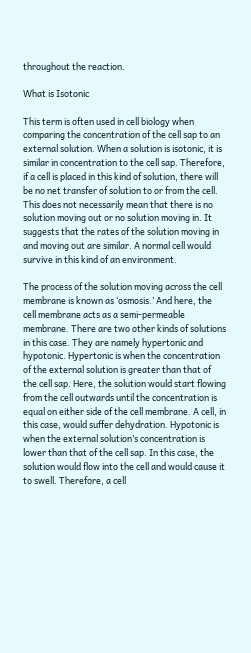throughout the reaction.

What is Isotonic

This term is often used in cell biology when comparing the concentration of the cell sap to an external solution. When a solution is isotonic, it is similar in concentration to the cell sap. Therefore, if a cell is placed in this kind of solution, there will be no net transfer of solution to or from the cell. This does not necessarily mean that there is no solution moving out or no solution moving in. It suggests that the rates of the solution moving in and moving out are similar. A normal cell would survive in this kind of an environment.

The process of the solution moving across the cell membrane is known as ‘osmosis.’ And here, the cell membrane acts as a semi-permeable membrane. There are two other kinds of solutions in this case. They are namely hypertonic and hypotonic. Hypertonic is when the concentration of the external solution is greater than that of the cell sap. Here, the solution would start flowing from the cell outwards until the concentration is equal on either side of the cell membrane. A cell, in this case, would suffer dehydration. Hypotonic is when the external solution’s concentration is lower than that of the cell sap. In this case, the solution would flow into the cell and would cause it to swell. Therefore, a cell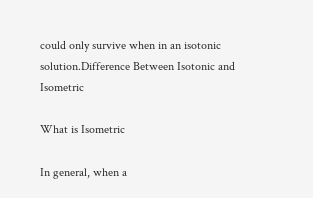could only survive when in an isotonic solution.Difference Between Isotonic and Isometric

What is Isometric

In general, when a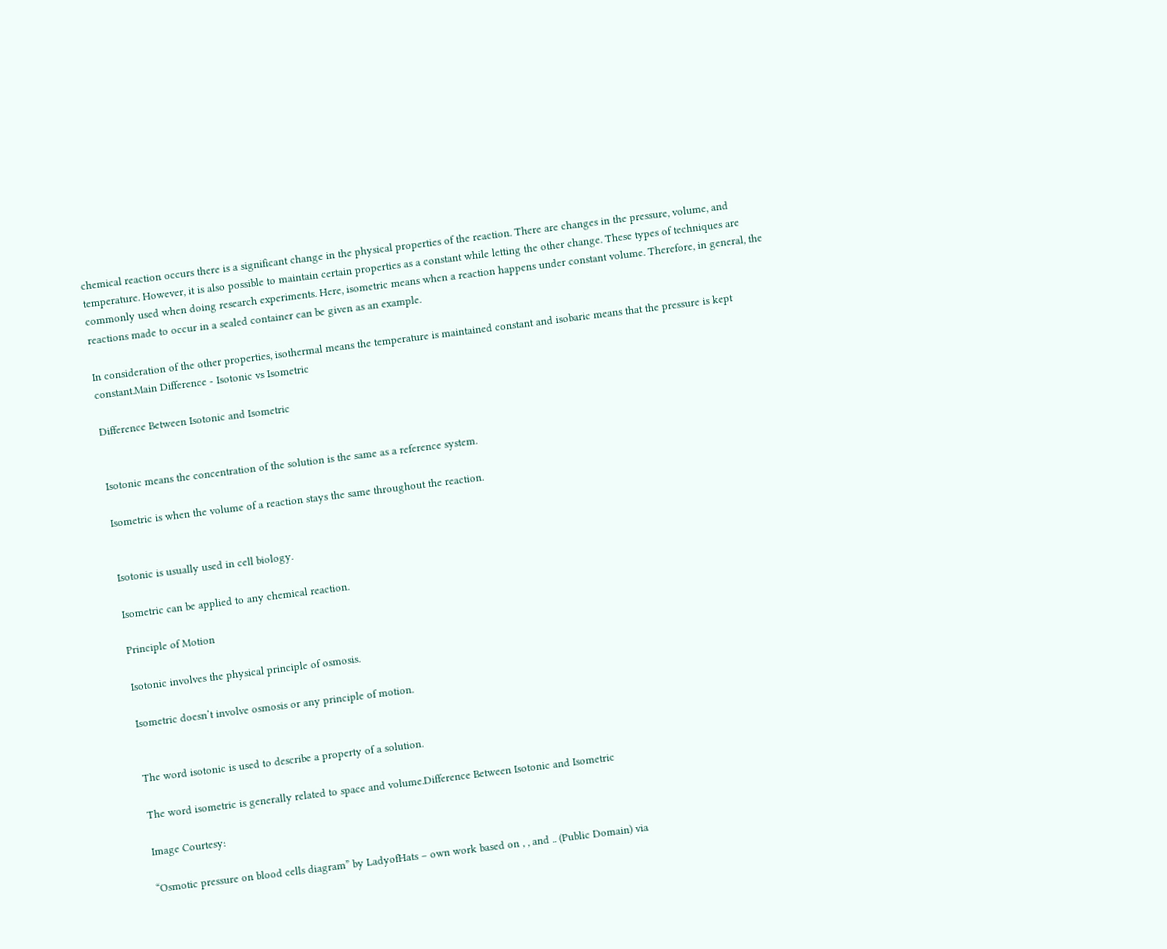chemical reaction occurs there is a significant change in the physical properties of the reaction. There are changes in the pressure, volume, and temperature. However, it is also possible to maintain certain properties as a constant while letting the other change. These types of techniques are commonly used when doing research experiments. Here, isometric means when a reaction happens under constant volume. Therefore, in general, the reactions made to occur in a sealed container can be given as an example.

In consideration of the other properties, isothermal means the temperature is maintained constant and isobaric means that the pressure is kept constant.Main Difference - Isotonic vs Isometric

Difference Between Isotonic and Isometric


Isotonic means the concentration of the solution is the same as a reference system.

Isometric is when the volume of a reaction stays the same throughout the reaction.


Isotonic is usually used in cell biology.

Isometric can be applied to any chemical reaction.

Principle of Motion

Isotonic involves the physical principle of osmosis.

Isometric doesn’t involve osmosis or any principle of motion.


The word isotonic is used to describe a property of a solution.

The word isometric is generally related to space and volume.Difference Between Isotonic and Isometric

Image Courtesy:

“Osmotic pressure on blood cells diagram” by LadyofHats – own work based on , , and .. (Public Domain) via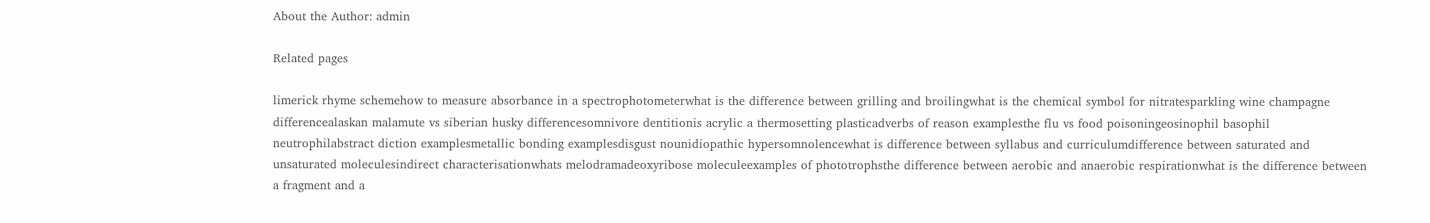About the Author: admin

Related pages

limerick rhyme schemehow to measure absorbance in a spectrophotometerwhat is the difference between grilling and broilingwhat is the chemical symbol for nitratesparkling wine champagne differencealaskan malamute vs siberian husky differencesomnivore dentitionis acrylic a thermosetting plasticadverbs of reason examplesthe flu vs food poisoningeosinophil basophil neutrophilabstract diction examplesmetallic bonding examplesdisgust nounidiopathic hypersomnolencewhat is difference between syllabus and curriculumdifference between saturated and unsaturated moleculesindirect characterisationwhats melodramadeoxyribose moleculeexamples of phototrophsthe difference between aerobic and anaerobic respirationwhat is the difference between a fragment and a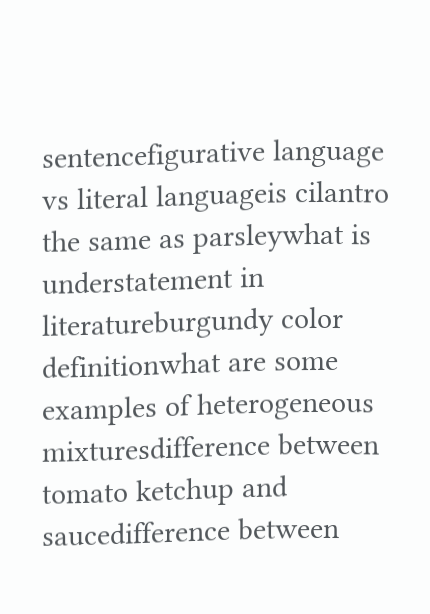sentencefigurative language vs literal languageis cilantro the same as parsleywhat is understatement in literatureburgundy color definitionwhat are some examples of heterogeneous mixturesdifference between tomato ketchup and saucedifference between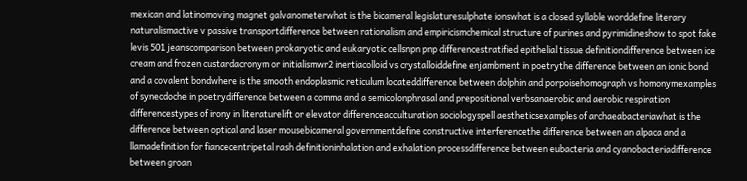mexican and latinomoving magnet galvanometerwhat is the bicameral legislaturesulphate ionswhat is a closed syllable worddefine literary naturalismactive v passive transportdifference between rationalism and empiricismchemical structure of purines and pyrimidineshow to spot fake levis 501 jeanscomparison between prokaryotic and eukaryotic cellsnpn pnp differencestratified epithelial tissue definitiondifference between ice cream and frozen custardacronym or initialismwr2 inertiacolloid vs crystalloiddefine enjambment in poetrythe difference between an ionic bond and a covalent bondwhere is the smooth endoplasmic reticulum locateddifference between dolphin and porpoisehomograph vs homonymexamples of synecdoche in poetrydifference between a comma and a semicolonphrasal and prepositional verbsanaerobic and aerobic respiration differencestypes of irony in literaturelift or elevator differenceacculturation sociologyspell aestheticsexamples of archaeabacteriawhat is the difference between optical and laser mousebicameral governmentdefine constructive interferencethe difference between an alpaca and a llamadefinition for fiancecentripetal rash definitioninhalation and exhalation processdifference between eubacteria and cyanobacteriadifference between groan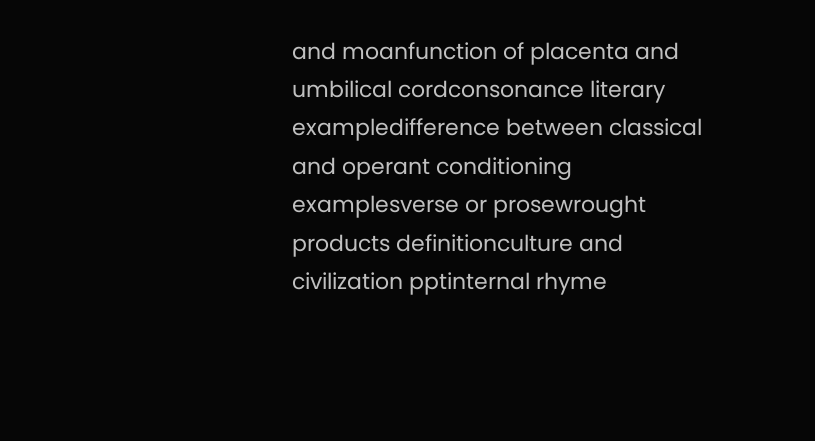and moanfunction of placenta and umbilical cordconsonance literary exampledifference between classical and operant conditioning examplesverse or prosewrought products definitionculture and civilization pptinternal rhyme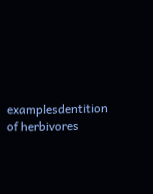examplesdentition of herbivores